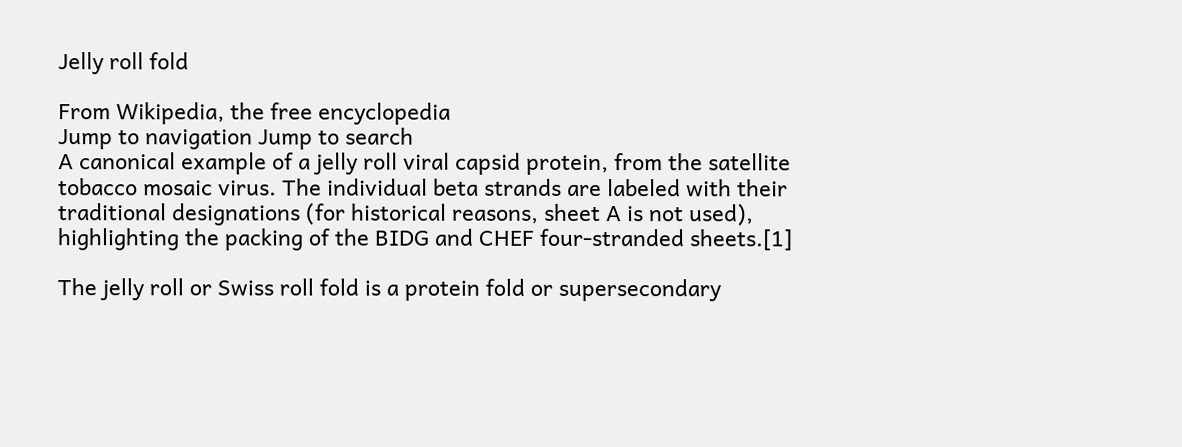Jelly roll fold

From Wikipedia, the free encyclopedia
Jump to navigation Jump to search
A canonical example of a jelly roll viral capsid protein, from the satellite tobacco mosaic virus. The individual beta strands are labeled with their traditional designations (for historical reasons, sheet A is not used), highlighting the packing of the BIDG and CHEF four-stranded sheets.[1]

The jelly roll or Swiss roll fold is a protein fold or supersecondary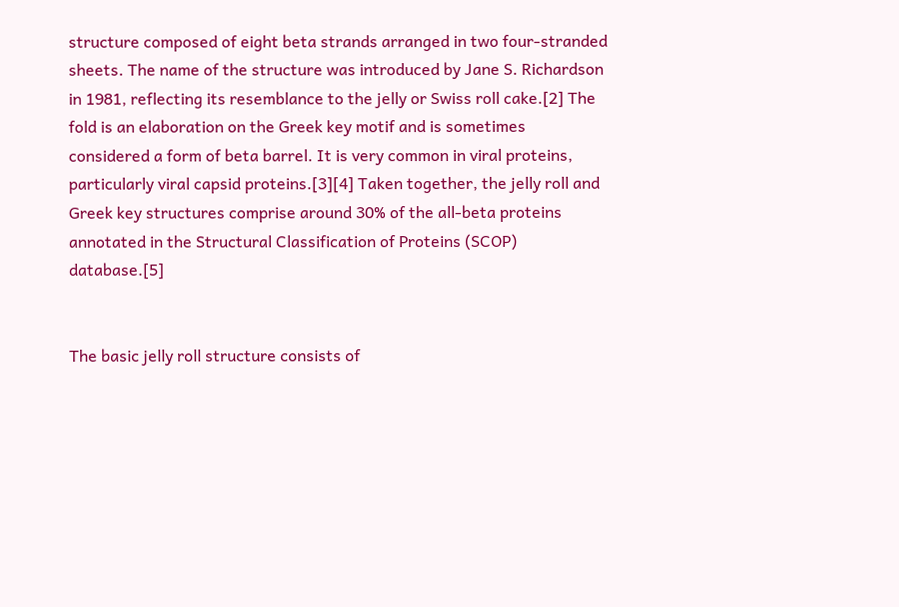structure composed of eight beta strands arranged in two four-stranded sheets. The name of the structure was introduced by Jane S. Richardson in 1981, reflecting its resemblance to the jelly or Swiss roll cake.[2] The fold is an elaboration on the Greek key motif and is sometimes considered a form of beta barrel. It is very common in viral proteins, particularly viral capsid proteins.[3][4] Taken together, the jelly roll and Greek key structures comprise around 30% of the all-beta proteins annotated in the Structural Classification of Proteins (SCOP) database.[5]


The basic jelly roll structure consists of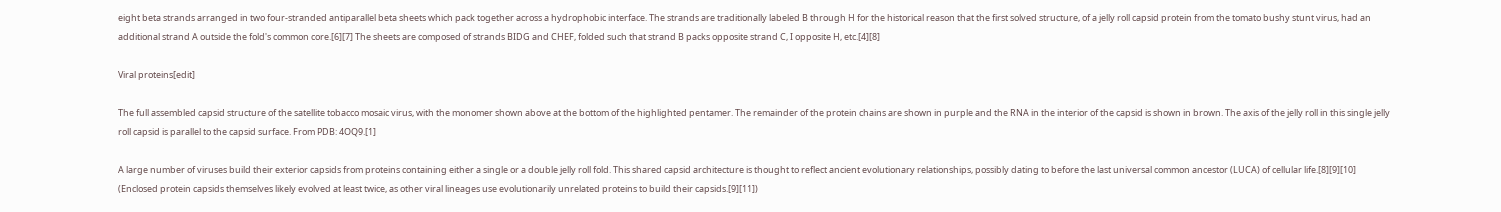eight beta strands arranged in two four-stranded antiparallel beta sheets which pack together across a hydrophobic interface. The strands are traditionally labeled B through H for the historical reason that the first solved structure, of a jelly roll capsid protein from the tomato bushy stunt virus, had an additional strand A outside the fold's common core.[6][7] The sheets are composed of strands BIDG and CHEF, folded such that strand B packs opposite strand C, I opposite H, etc.[4][8]

Viral proteins[edit]

The full assembled capsid structure of the satellite tobacco mosaic virus, with the monomer shown above at the bottom of the highlighted pentamer. The remainder of the protein chains are shown in purple and the RNA in the interior of the capsid is shown in brown. The axis of the jelly roll in this single jelly roll capsid is parallel to the capsid surface. From PDB: 4OQ9.[1]

A large number of viruses build their exterior capsids from proteins containing either a single or a double jelly roll fold. This shared capsid architecture is thought to reflect ancient evolutionary relationships, possibly dating to before the last universal common ancestor (LUCA) of cellular life.[8][9][10] (Enclosed protein capsids themselves likely evolved at least twice, as other viral lineages use evolutionarily unrelated proteins to build their capsids.[9][11])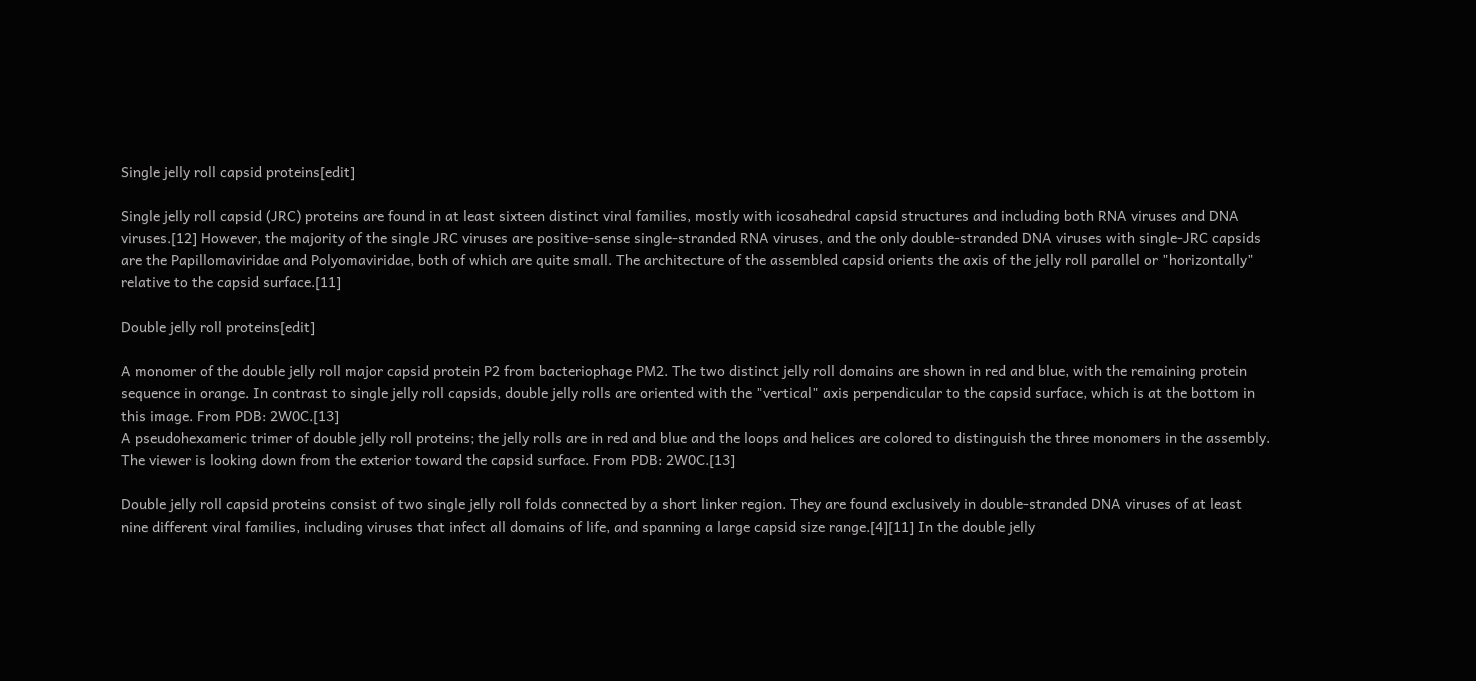Single jelly roll capsid proteins[edit]

Single jelly roll capsid (JRC) proteins are found in at least sixteen distinct viral families, mostly with icosahedral capsid structures and including both RNA viruses and DNA viruses.[12] However, the majority of the single JRC viruses are positive-sense single-stranded RNA viruses, and the only double-stranded DNA viruses with single-JRC capsids are the Papillomaviridae and Polyomaviridae, both of which are quite small. The architecture of the assembled capsid orients the axis of the jelly roll parallel or "horizontally" relative to the capsid surface.[11]

Double jelly roll proteins[edit]

A monomer of the double jelly roll major capsid protein P2 from bacteriophage PM2. The two distinct jelly roll domains are shown in red and blue, with the remaining protein sequence in orange. In contrast to single jelly roll capsids, double jelly rolls are oriented with the "vertical" axis perpendicular to the capsid surface, which is at the bottom in this image. From PDB: 2W0C.[13]
A pseudohexameric trimer of double jelly roll proteins; the jelly rolls are in red and blue and the loops and helices are colored to distinguish the three monomers in the assembly. The viewer is looking down from the exterior toward the capsid surface. From PDB: 2W0C.[13]

Double jelly roll capsid proteins consist of two single jelly roll folds connected by a short linker region. They are found exclusively in double-stranded DNA viruses of at least nine different viral families, including viruses that infect all domains of life, and spanning a large capsid size range.[4][11] In the double jelly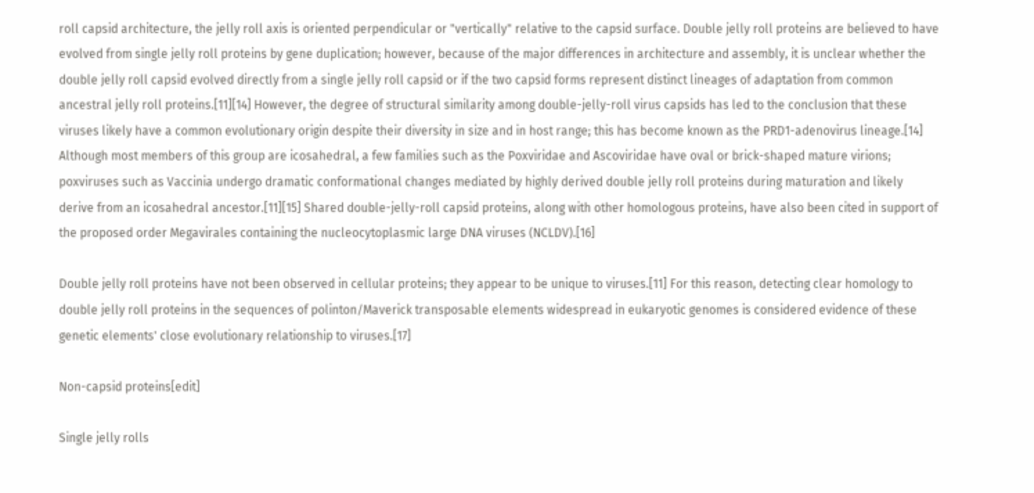roll capsid architecture, the jelly roll axis is oriented perpendicular or "vertically" relative to the capsid surface. Double jelly roll proteins are believed to have evolved from single jelly roll proteins by gene duplication; however, because of the major differences in architecture and assembly, it is unclear whether the double jelly roll capsid evolved directly from a single jelly roll capsid or if the two capsid forms represent distinct lineages of adaptation from common ancestral jelly roll proteins.[11][14] However, the degree of structural similarity among double-jelly-roll virus capsids has led to the conclusion that these viruses likely have a common evolutionary origin despite their diversity in size and in host range; this has become known as the PRD1-adenovirus lineage.[14] Although most members of this group are icosahedral, a few families such as the Poxviridae and Ascoviridae have oval or brick-shaped mature virions; poxviruses such as Vaccinia undergo dramatic conformational changes mediated by highly derived double jelly roll proteins during maturation and likely derive from an icosahedral ancestor.[11][15] Shared double-jelly-roll capsid proteins, along with other homologous proteins, have also been cited in support of the proposed order Megavirales containing the nucleocytoplasmic large DNA viruses (NCLDV).[16]

Double jelly roll proteins have not been observed in cellular proteins; they appear to be unique to viruses.[11] For this reason, detecting clear homology to double jelly roll proteins in the sequences of polinton/Maverick transposable elements widespread in eukaryotic genomes is considered evidence of these genetic elements' close evolutionary relationship to viruses.[17]

Non-capsid proteins[edit]

Single jelly rolls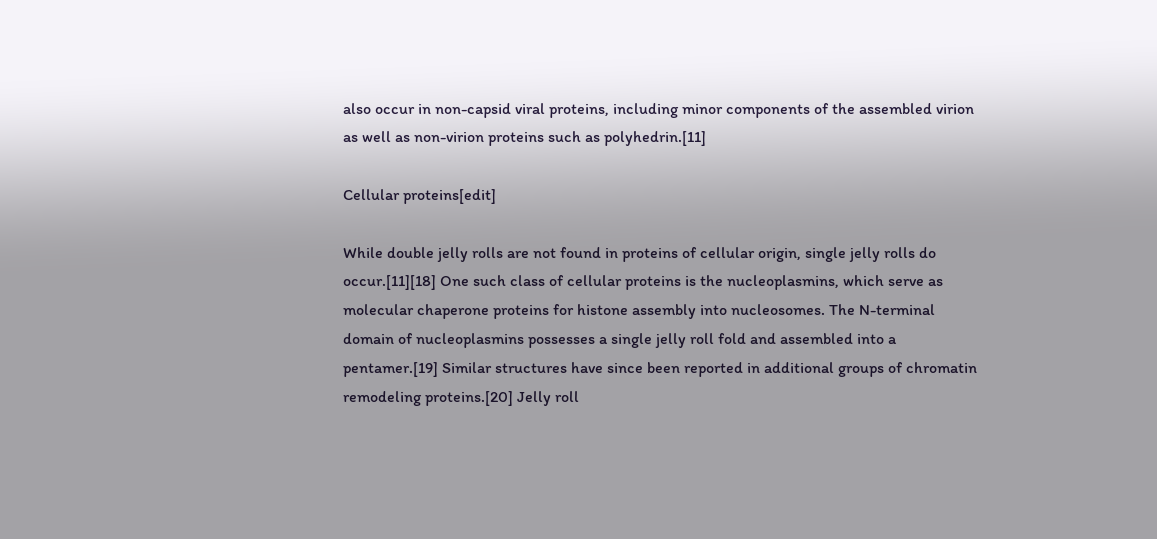also occur in non-capsid viral proteins, including minor components of the assembled virion as well as non-virion proteins such as polyhedrin.[11]

Cellular proteins[edit]

While double jelly rolls are not found in proteins of cellular origin, single jelly rolls do occur.[11][18] One such class of cellular proteins is the nucleoplasmins, which serve as molecular chaperone proteins for histone assembly into nucleosomes. The N-terminal domain of nucleoplasmins possesses a single jelly roll fold and assembled into a pentamer.[19] Similar structures have since been reported in additional groups of chromatin remodeling proteins.[20] Jelly roll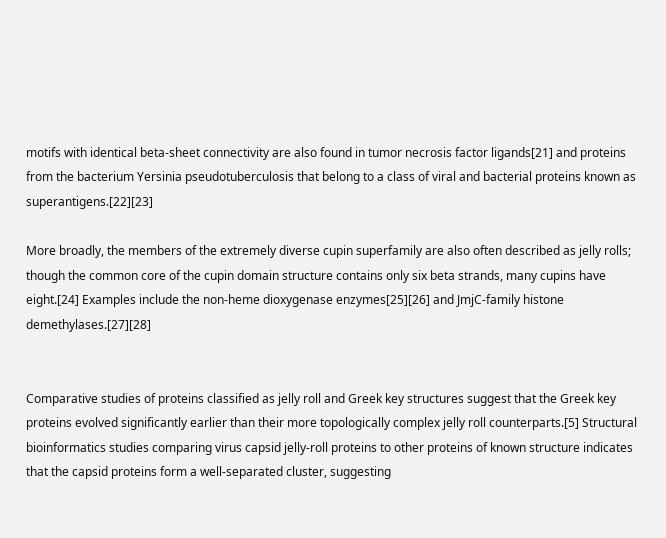motifs with identical beta-sheet connectivity are also found in tumor necrosis factor ligands[21] and proteins from the bacterium Yersinia pseudotuberculosis that belong to a class of viral and bacterial proteins known as superantigens.[22][23]

More broadly, the members of the extremely diverse cupin superfamily are also often described as jelly rolls; though the common core of the cupin domain structure contains only six beta strands, many cupins have eight.[24] Examples include the non-heme dioxygenase enzymes[25][26] and JmjC-family histone demethylases.[27][28]


Comparative studies of proteins classified as jelly roll and Greek key structures suggest that the Greek key proteins evolved significantly earlier than their more topologically complex jelly roll counterparts.[5] Structural bioinformatics studies comparing virus capsid jelly-roll proteins to other proteins of known structure indicates that the capsid proteins form a well-separated cluster, suggesting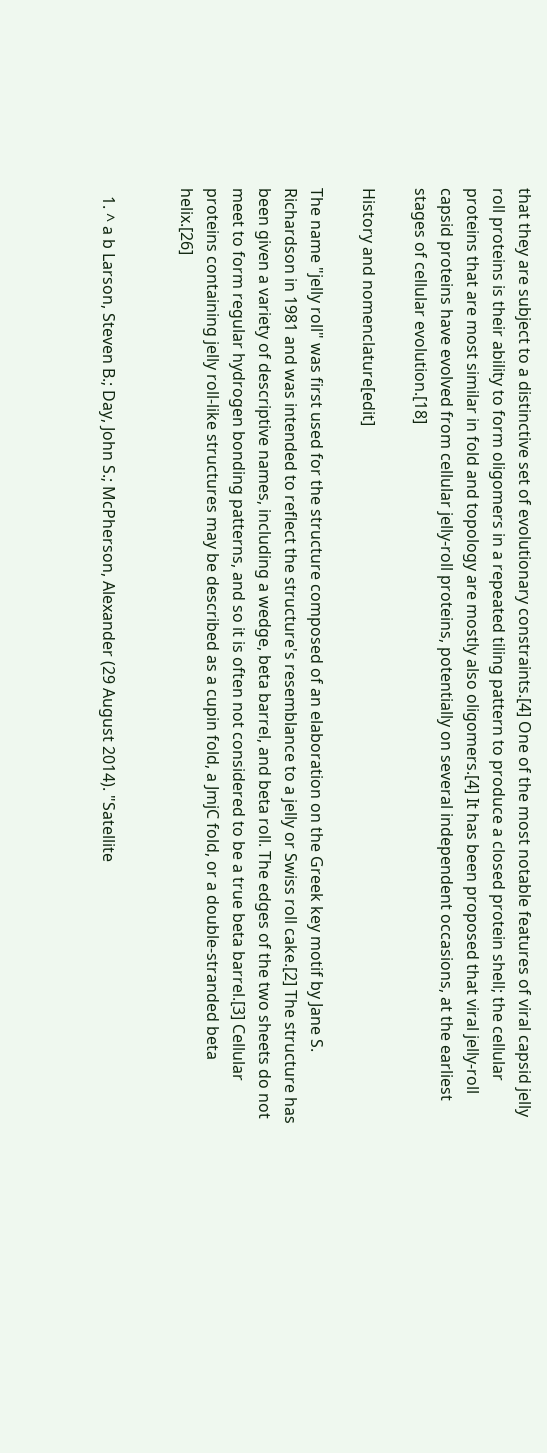that they are subject to a distinctive set of evolutionary constraints.[4] One of the most notable features of viral capsid jelly roll proteins is their ability to form oligomers in a repeated tiling pattern to produce a closed protein shell; the cellular proteins that are most similar in fold and topology are mostly also oligomers.[4] It has been proposed that viral jelly-roll capsid proteins have evolved from cellular jelly-roll proteins, potentially on several independent occasions, at the earliest stages of cellular evolution.[18]

History and nomenclature[edit]

The name "jelly roll" was first used for the structure composed of an elaboration on the Greek key motif by Jane S. Richardson in 1981 and was intended to reflect the structure's resemblance to a jelly or Swiss roll cake.[2] The structure has been given a variety of descriptive names, including a wedge, beta barrel, and beta roll. The edges of the two sheets do not meet to form regular hydrogen bonding patterns, and so it is often not considered to be a true beta barrel.[3] Cellular proteins containing jelly roll-like structures may be described as a cupin fold, a JmjC fold, or a double-stranded beta helix.[26]


  1. ^ a b Larson, Steven B.; Day, John S.; McPherson, Alexander (29 August 2014). "Satellite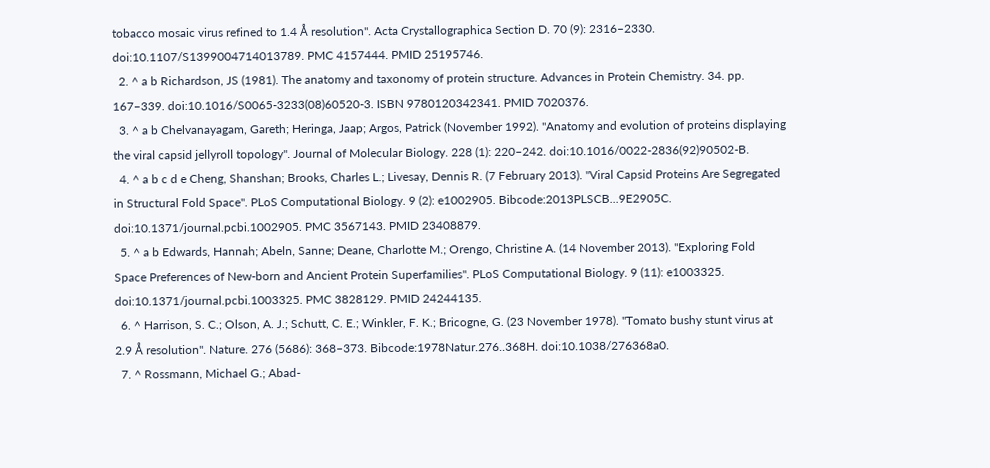tobacco mosaic virus refined to 1.4 Å resolution". Acta Crystallographica Section D. 70 (9): 2316–2330. doi:10.1107/S1399004714013789. PMC 4157444. PMID 25195746.
  2. ^ a b Richardson, JS (1981). The anatomy and taxonomy of protein structure. Advances in Protein Chemistry. 34. pp. 167–339. doi:10.1016/S0065-3233(08)60520-3. ISBN 9780120342341. PMID 7020376.
  3. ^ a b Chelvanayagam, Gareth; Heringa, Jaap; Argos, Patrick (November 1992). "Anatomy and evolution of proteins displaying the viral capsid jellyroll topology". Journal of Molecular Biology. 228 (1): 220–242. doi:10.1016/0022-2836(92)90502-B.
  4. ^ a b c d e Cheng, Shanshan; Brooks, Charles L.; Livesay, Dennis R. (7 February 2013). "Viral Capsid Proteins Are Segregated in Structural Fold Space". PLoS Computational Biology. 9 (2): e1002905. Bibcode:2013PLSCB...9E2905C. doi:10.1371/journal.pcbi.1002905. PMC 3567143. PMID 23408879.
  5. ^ a b Edwards, Hannah; Abeln, Sanne; Deane, Charlotte M.; Orengo, Christine A. (14 November 2013). "Exploring Fold Space Preferences of New-born and Ancient Protein Superfamilies". PLoS Computational Biology. 9 (11): e1003325. doi:10.1371/journal.pcbi.1003325. PMC 3828129. PMID 24244135.
  6. ^ Harrison, S. C.; Olson, A. J.; Schutt, C. E.; Winkler, F. K.; Bricogne, G. (23 November 1978). "Tomato bushy stunt virus at 2.9 Å resolution". Nature. 276 (5686): 368–373. Bibcode:1978Natur.276..368H. doi:10.1038/276368a0.
  7. ^ Rossmann, Michael G.; Abad-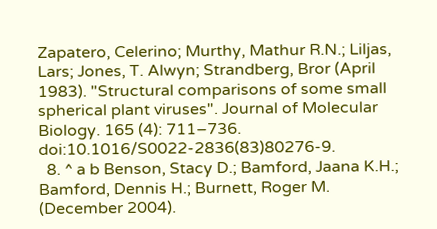Zapatero, Celerino; Murthy, Mathur R.N.; Liljas, Lars; Jones, T. Alwyn; Strandberg, Bror (April 1983). "Structural comparisons of some small spherical plant viruses". Journal of Molecular Biology. 165 (4): 711–736. doi:10.1016/S0022-2836(83)80276-9.
  8. ^ a b Benson, Stacy D.; Bamford, Jaana K.H.; Bamford, Dennis H.; Burnett, Roger M. (December 2004).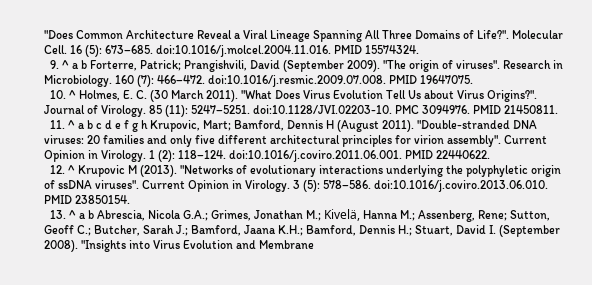"Does Common Architecture Reveal a Viral Lineage Spanning All Three Domains of Life?". Molecular Cell. 16 (5): 673–685. doi:10.1016/j.molcel.2004.11.016. PMID 15574324.
  9. ^ a b Forterre, Patrick; Prangishvili, David (September 2009). "The origin of viruses". Research in Microbiology. 160 (7): 466–472. doi:10.1016/j.resmic.2009.07.008. PMID 19647075.
  10. ^ Holmes, E. C. (30 March 2011). "What Does Virus Evolution Tell Us about Virus Origins?". Journal of Virology. 85 (11): 5247–5251. doi:10.1128/JVI.02203-10. PMC 3094976. PMID 21450811.
  11. ^ a b c d e f g h Krupovic, Mart; Bamford, Dennis H (August 2011). "Double-stranded DNA viruses: 20 families and only five different architectural principles for virion assembly". Current Opinion in Virology. 1 (2): 118–124. doi:10.1016/j.coviro.2011.06.001. PMID 22440622.
  12. ^ Krupovic M (2013). "Networks of evolutionary interactions underlying the polyphyletic origin of ssDNA viruses". Current Opinion in Virology. 3 (5): 578–586. doi:10.1016/j.coviro.2013.06.010. PMID 23850154.
  13. ^ a b Abrescia, Nicola G.A.; Grimes, Jonathan M.; Kivelä, Hanna M.; Assenberg, Rene; Sutton, Geoff C.; Butcher, Sarah J.; Bamford, Jaana K.H.; Bamford, Dennis H.; Stuart, David I. (September 2008). "Insights into Virus Evolution and Membrane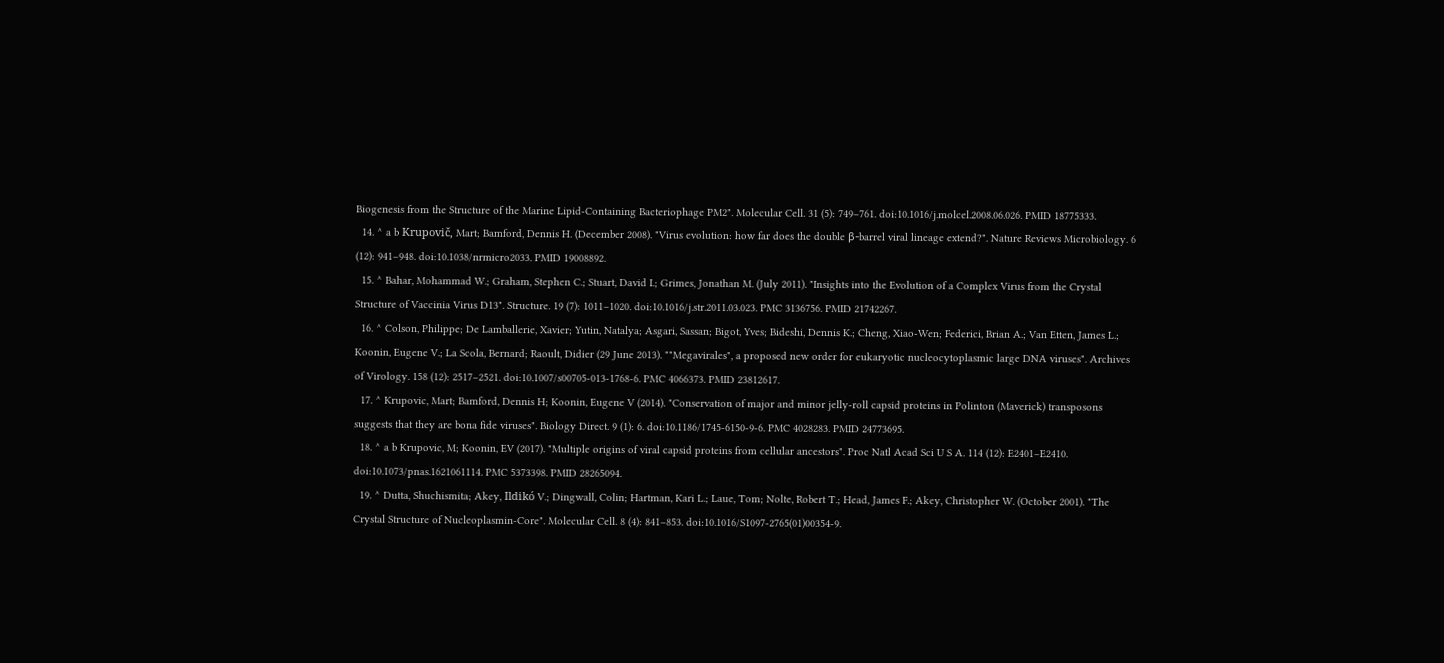Biogenesis from the Structure of the Marine Lipid-Containing Bacteriophage PM2". Molecular Cell. 31 (5): 749–761. doi:10.1016/j.molcel.2008.06.026. PMID 18775333.
  14. ^ a b Krupovič, Mart; Bamford, Dennis H. (December 2008). "Virus evolution: how far does the double β-barrel viral lineage extend?". Nature Reviews Microbiology. 6 (12): 941–948. doi:10.1038/nrmicro2033. PMID 19008892.
  15. ^ Bahar, Mohammad W.; Graham, Stephen C.; Stuart, David I.; Grimes, Jonathan M. (July 2011). "Insights into the Evolution of a Complex Virus from the Crystal Structure of Vaccinia Virus D13". Structure. 19 (7): 1011–1020. doi:10.1016/j.str.2011.03.023. PMC 3136756. PMID 21742267.
  16. ^ Colson, Philippe; De Lamballerie, Xavier; Yutin, Natalya; Asgari, Sassan; Bigot, Yves; Bideshi, Dennis K.; Cheng, Xiao-Wen; Federici, Brian A.; Van Etten, James L.; Koonin, Eugene V.; La Scola, Bernard; Raoult, Didier (29 June 2013). ""Megavirales", a proposed new order for eukaryotic nucleocytoplasmic large DNA viruses". Archives of Virology. 158 (12): 2517–2521. doi:10.1007/s00705-013-1768-6. PMC 4066373. PMID 23812617.
  17. ^ Krupovic, Mart; Bamford, Dennis H; Koonin, Eugene V (2014). "Conservation of major and minor jelly-roll capsid proteins in Polinton (Maverick) transposons suggests that they are bona fide viruses". Biology Direct. 9 (1): 6. doi:10.1186/1745-6150-9-6. PMC 4028283. PMID 24773695.
  18. ^ a b Krupovic, M; Koonin, EV (2017). "Multiple origins of viral capsid proteins from cellular ancestors". Proc Natl Acad Sci U S A. 114 (12): E2401–E2410. doi:10.1073/pnas.1621061114. PMC 5373398. PMID 28265094.
  19. ^ Dutta, Shuchismita; Akey, Ildikó V.; Dingwall, Colin; Hartman, Kari L.; Laue, Tom; Nolte, Robert T.; Head, James F.; Akey, Christopher W. (October 2001). "The Crystal Structure of Nucleoplasmin-Core". Molecular Cell. 8 (4): 841–853. doi:10.1016/S1097-2765(01)00354-9.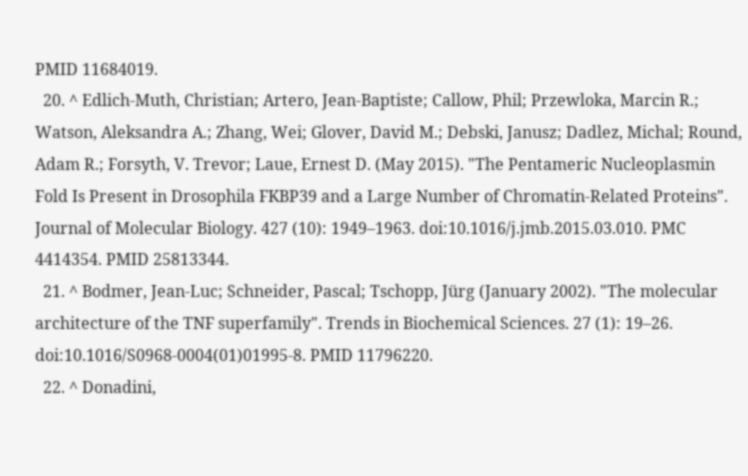PMID 11684019.
  20. ^ Edlich-Muth, Christian; Artero, Jean-Baptiste; Callow, Phil; Przewloka, Marcin R.; Watson, Aleksandra A.; Zhang, Wei; Glover, David M.; Debski, Janusz; Dadlez, Michal; Round, Adam R.; Forsyth, V. Trevor; Laue, Ernest D. (May 2015). "The Pentameric Nucleoplasmin Fold Is Present in Drosophila FKBP39 and a Large Number of Chromatin-Related Proteins". Journal of Molecular Biology. 427 (10): 1949–1963. doi:10.1016/j.jmb.2015.03.010. PMC 4414354. PMID 25813344.
  21. ^ Bodmer, Jean-Luc; Schneider, Pascal; Tschopp, Jürg (January 2002). "The molecular architecture of the TNF superfamily". Trends in Biochemical Sciences. 27 (1): 19–26. doi:10.1016/S0968-0004(01)01995-8. PMID 11796220.
  22. ^ Donadini,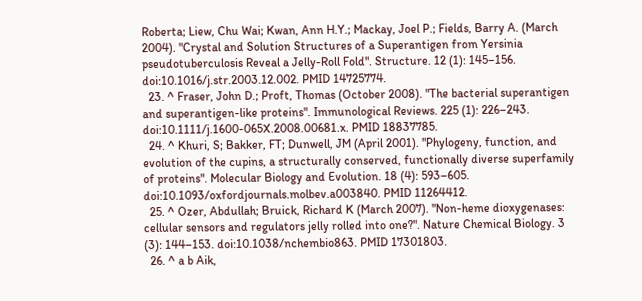Roberta; Liew, Chu Wai; Kwan, Ann H.Y.; Mackay, Joel P.; Fields, Barry A. (March 2004). "Crystal and Solution Structures of a Superantigen from Yersinia pseudotuberculosis Reveal a Jelly-Roll Fold". Structure. 12 (1): 145–156. doi:10.1016/j.str.2003.12.002. PMID 14725774.
  23. ^ Fraser, John D.; Proft, Thomas (October 2008). "The bacterial superantigen and superantigen-like proteins". Immunological Reviews. 225 (1): 226–243. doi:10.1111/j.1600-065X.2008.00681.x. PMID 18837785.
  24. ^ Khuri, S; Bakker, FT; Dunwell, JM (April 2001). "Phylogeny, function, and evolution of the cupins, a structurally conserved, functionally diverse superfamily of proteins". Molecular Biology and Evolution. 18 (4): 593–605. doi:10.1093/oxfordjournals.molbev.a003840. PMID 11264412.
  25. ^ Ozer, Abdullah; Bruick, Richard K (March 2007). "Non-heme dioxygenases: cellular sensors and regulators jelly rolled into one?". Nature Chemical Biology. 3 (3): 144–153. doi:10.1038/nchembio863. PMID 17301803.
  26. ^ a b Aik,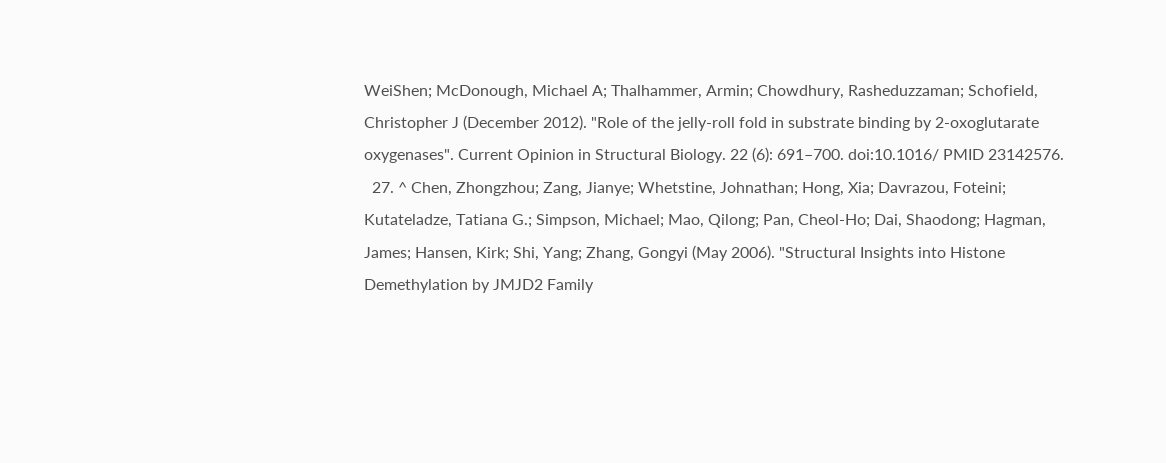WeiShen; McDonough, Michael A; Thalhammer, Armin; Chowdhury, Rasheduzzaman; Schofield, Christopher J (December 2012). "Role of the jelly-roll fold in substrate binding by 2-oxoglutarate oxygenases". Current Opinion in Structural Biology. 22 (6): 691–700. doi:10.1016/ PMID 23142576.
  27. ^ Chen, Zhongzhou; Zang, Jianye; Whetstine, Johnathan; Hong, Xia; Davrazou, Foteini; Kutateladze, Tatiana G.; Simpson, Michael; Mao, Qilong; Pan, Cheol-Ho; Dai, Shaodong; Hagman, James; Hansen, Kirk; Shi, Yang; Zhang, Gongyi (May 2006). "Structural Insights into Histone Demethylation by JMJD2 Family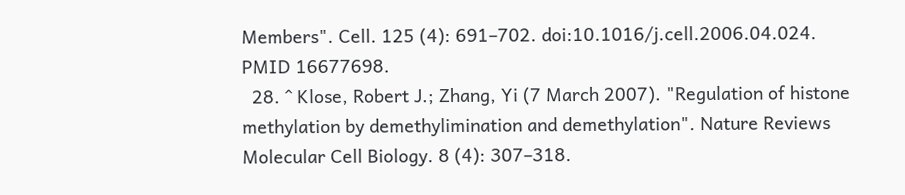Members". Cell. 125 (4): 691–702. doi:10.1016/j.cell.2006.04.024. PMID 16677698.
  28. ^ Klose, Robert J.; Zhang, Yi (7 March 2007). "Regulation of histone methylation by demethylimination and demethylation". Nature Reviews Molecular Cell Biology. 8 (4): 307–318.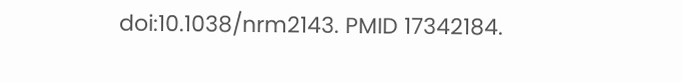doi:10.1038/nrm2143. PMID 17342184.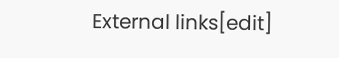External links[edit]